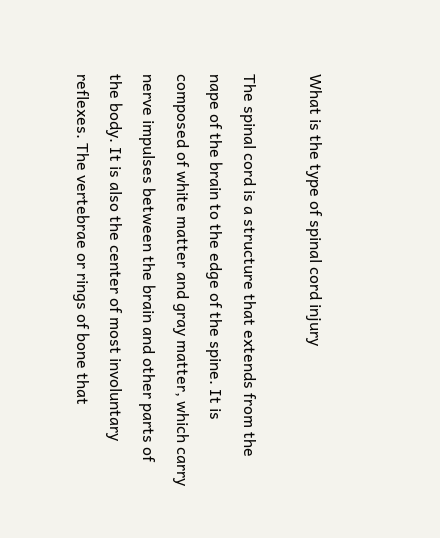What is the type of spinal cord injury

The spinal cord is a structure that extends from the nape of the brain to the edge of the spine. It is composed of white matter and gray matter, which carry nerve impulses between the brain and other parts of the body. It is also the center of most involuntary reflexes. The vertebrae or rings of bone that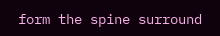form the spine surround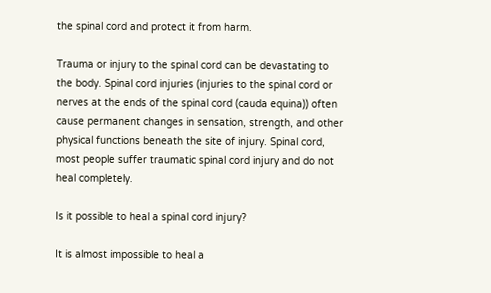the spinal cord and protect it from harm.

Trauma or injury to the spinal cord can be devastating to the body. Spinal cord injuries (injuries to the spinal cord or nerves at the ends of the spinal cord (cauda equina)) often cause permanent changes in sensation, strength, and other physical functions beneath the site of injury. Spinal cord, most people suffer traumatic spinal cord injury and do not heal completely.

Is it possible to heal a spinal cord injury?

It is almost impossible to heal a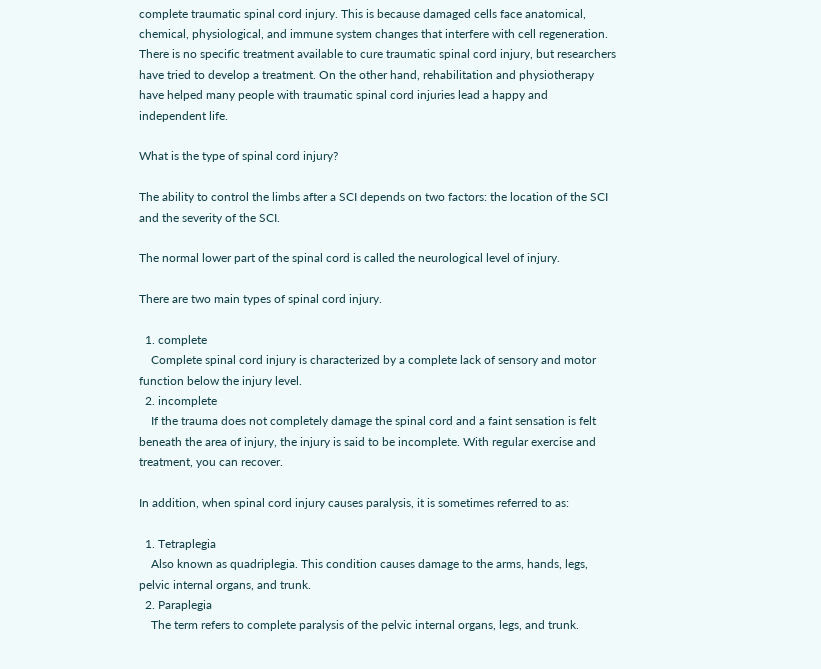complete traumatic spinal cord injury. This is because damaged cells face anatomical, chemical, physiological, and immune system changes that interfere with cell regeneration. There is no specific treatment available to cure traumatic spinal cord injury, but researchers have tried to develop a treatment. On the other hand, rehabilitation and physiotherapy have helped many people with traumatic spinal cord injuries lead a happy and independent life.

What is the type of spinal cord injury?

The ability to control the limbs after a SCI depends on two factors: the location of the SCI and the severity of the SCI.

The normal lower part of the spinal cord is called the neurological level of injury.

There are two main types of spinal cord injury.

  1. complete
    Complete spinal cord injury is characterized by a complete lack of sensory and motor function below the injury level.
  2. incomplete
    If the trauma does not completely damage the spinal cord and a faint sensation is felt beneath the area of injury, the injury is said to be incomplete. With regular exercise and treatment, you can recover.

In addition, when spinal cord injury causes paralysis, it is sometimes referred to as:

  1. Tetraplegia
    Also known as quadriplegia. This condition causes damage to the arms, hands, legs, pelvic internal organs, and trunk.
  2. Paraplegia
    The term refers to complete paralysis of the pelvic internal organs, legs, and trunk.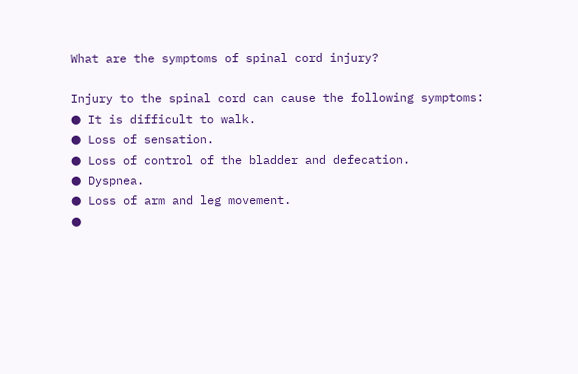What are the symptoms of spinal cord injury?

Injury to the spinal cord can cause the following symptoms:
● It is difficult to walk.
● Loss of sensation.
● Loss of control of the bladder and defecation.
● Dyspnea.
● Loss of arm and leg movement.
●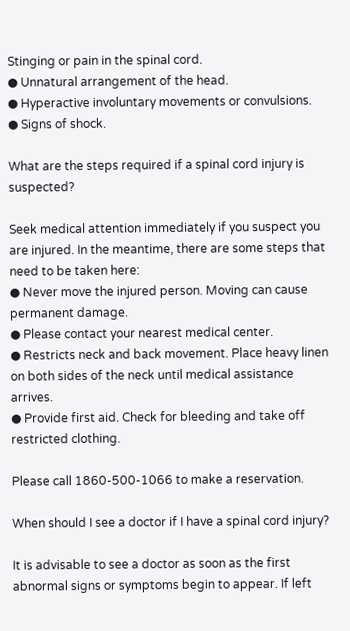Stinging or pain in the spinal cord.
● Unnatural arrangement of the head.
● Hyperactive involuntary movements or convulsions.
● Signs of shock.

What are the steps required if a spinal cord injury is suspected?

Seek medical attention immediately if you suspect you are injured. In the meantime, there are some steps that need to be taken here:
● Never move the injured person. Moving can cause permanent damage.
● Please contact your nearest medical center.
● Restricts neck and back movement. Place heavy linen on both sides of the neck until medical assistance arrives.
● Provide first aid. Check for bleeding and take off restricted clothing.

Please call 1860-500-1066 to make a reservation.

When should I see a doctor if I have a spinal cord injury?

It is advisable to see a doctor as soon as the first abnormal signs or symptoms begin to appear. If left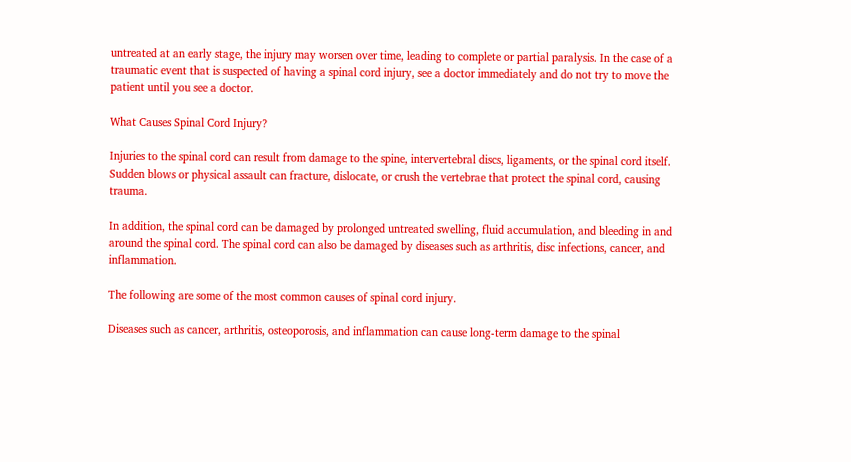untreated at an early stage, the injury may worsen over time, leading to complete or partial paralysis. In the case of a traumatic event that is suspected of having a spinal cord injury, see a doctor immediately and do not try to move the patient until you see a doctor.

What Causes Spinal Cord Injury?

Injuries to the spinal cord can result from damage to the spine, intervertebral discs, ligaments, or the spinal cord itself. Sudden blows or physical assault can fracture, dislocate, or crush the vertebrae that protect the spinal cord, causing trauma.

In addition, the spinal cord can be damaged by prolonged untreated swelling, fluid accumulation, and bleeding in and around the spinal cord. The spinal cord can also be damaged by diseases such as arthritis, disc infections, cancer, and inflammation.

The following are some of the most common causes of spinal cord injury.

Diseases such as cancer, arthritis, osteoporosis, and inflammation can cause long-term damage to the spinal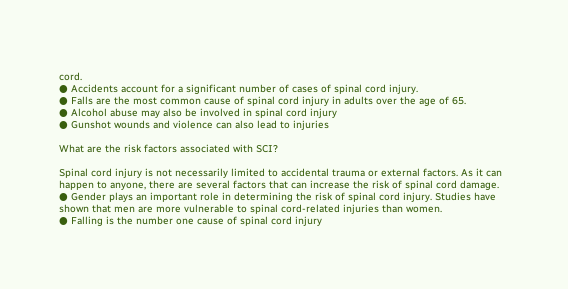cord.
● Accidents account for a significant number of cases of spinal cord injury.
● Falls are the most common cause of spinal cord injury in adults over the age of 65.
● Alcohol abuse may also be involved in spinal cord injury
● Gunshot wounds and violence can also lead to injuries

What are the risk factors associated with SCI?

Spinal cord injury is not necessarily limited to accidental trauma or external factors. As it can happen to anyone, there are several factors that can increase the risk of spinal cord damage.
● Gender plays an important role in determining the risk of spinal cord injury. Studies have shown that men are more vulnerable to spinal cord-related injuries than women.
● Falling is the number one cause of spinal cord injury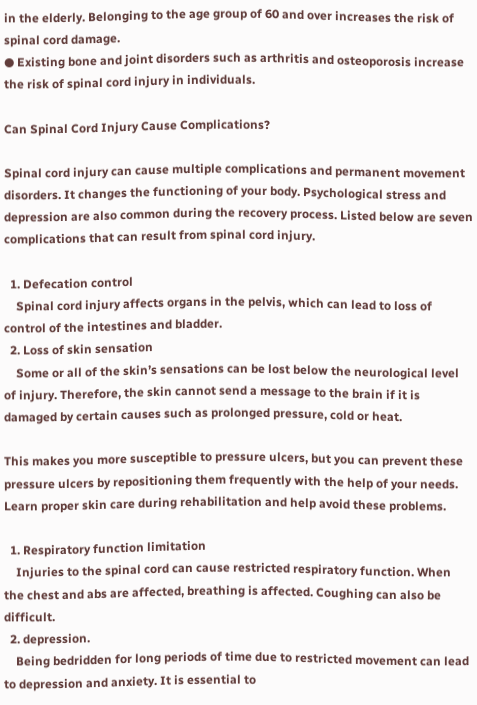in the elderly. Belonging to the age group of 60 and over increases the risk of spinal cord damage.
● Existing bone and joint disorders such as arthritis and osteoporosis increase the risk of spinal cord injury in individuals.

Can Spinal Cord Injury Cause Complications?

Spinal cord injury can cause multiple complications and permanent movement disorders. It changes the functioning of your body. Psychological stress and depression are also common during the recovery process. Listed below are seven complications that can result from spinal cord injury.

  1. Defecation control
    Spinal cord injury affects organs in the pelvis, which can lead to loss of control of the intestines and bladder.
  2. Loss of skin sensation
    Some or all of the skin’s sensations can be lost below the neurological level of injury. Therefore, the skin cannot send a message to the brain if it is damaged by certain causes such as prolonged pressure, cold or heat.

This makes you more susceptible to pressure ulcers, but you can prevent these pressure ulcers by repositioning them frequently with the help of your needs. Learn proper skin care during rehabilitation and help avoid these problems.

  1. Respiratory function limitation
    Injuries to the spinal cord can cause restricted respiratory function. When the chest and abs are affected, breathing is affected. Coughing can also be difficult.
  2. depression.
    Being bedridden for long periods of time due to restricted movement can lead to depression and anxiety. It is essential to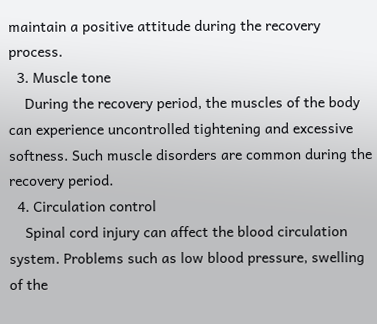maintain a positive attitude during the recovery process.
  3. Muscle tone
    During the recovery period, the muscles of the body can experience uncontrolled tightening and excessive softness. Such muscle disorders are common during the recovery period.
  4. Circulation control
    Spinal cord injury can affect the blood circulation system. Problems such as low blood pressure, swelling of the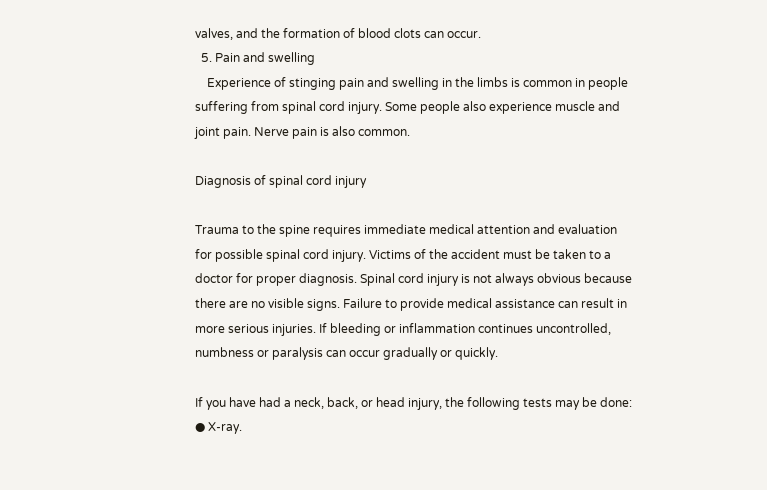valves, and the formation of blood clots can occur.
  5. Pain and swelling
    Experience of stinging pain and swelling in the limbs is common in people suffering from spinal cord injury. Some people also experience muscle and joint pain. Nerve pain is also common.

Diagnosis of spinal cord injury

Trauma to the spine requires immediate medical attention and evaluation for possible spinal cord injury. Victims of the accident must be taken to a doctor for proper diagnosis. Spinal cord injury is not always obvious because there are no visible signs. Failure to provide medical assistance can result in more serious injuries. If bleeding or inflammation continues uncontrolled, numbness or paralysis can occur gradually or quickly.

If you have had a neck, back, or head injury, the following tests may be done:
● X-ray.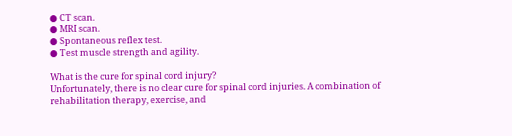● CT scan.
● MRI scan.
● Spontaneous reflex test.
● Test muscle strength and agility.

What is the cure for spinal cord injury?
Unfortunately, there is no clear cure for spinal cord injuries. A combination of rehabilitation therapy, exercise, and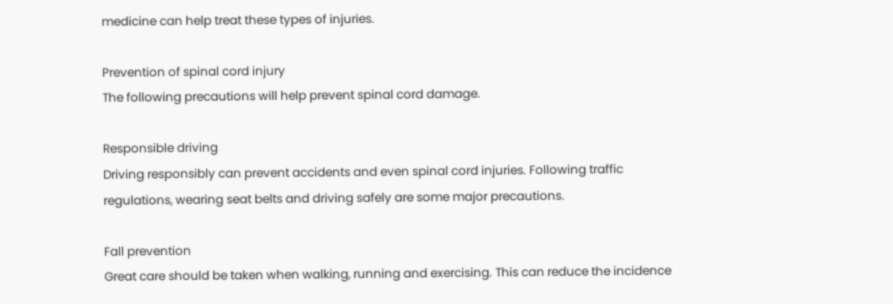medicine can help treat these types of injuries.

Prevention of spinal cord injury
The following precautions will help prevent spinal cord damage.

Responsible driving
Driving responsibly can prevent accidents and even spinal cord injuries. Following traffic regulations, wearing seat belts and driving safely are some major precautions.

Fall prevention
Great care should be taken when walking, running and exercising. This can reduce the incidence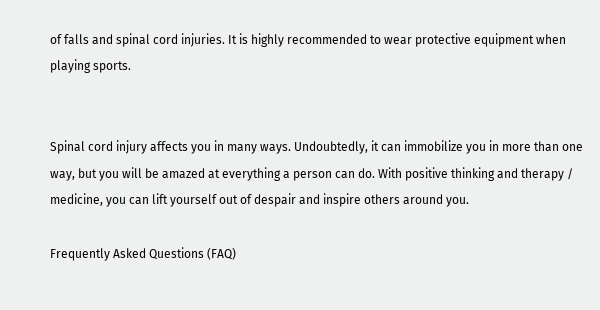of falls and spinal cord injuries. It is highly recommended to wear protective equipment when playing sports.


Spinal cord injury affects you in many ways. Undoubtedly, it can immobilize you in more than one way, but you will be amazed at everything a person can do. With positive thinking and therapy / medicine, you can lift yourself out of despair and inspire others around you.

Frequently Asked Questions (FAQ)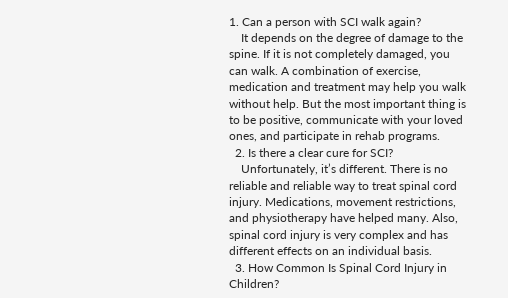1. Can a person with SCI walk again?
    It depends on the degree of damage to the spine. If it is not completely damaged, you can walk. A combination of exercise, medication and treatment may help you walk without help. But the most important thing is to be positive, communicate with your loved ones, and participate in rehab programs.
  2. Is there a clear cure for SCI?
    Unfortunately, it’s different. There is no reliable and reliable way to treat spinal cord injury. Medications, movement restrictions, and physiotherapy have helped many. Also, spinal cord injury is very complex and has different effects on an individual basis.
  3. How Common Is Spinal Cord Injury in Children?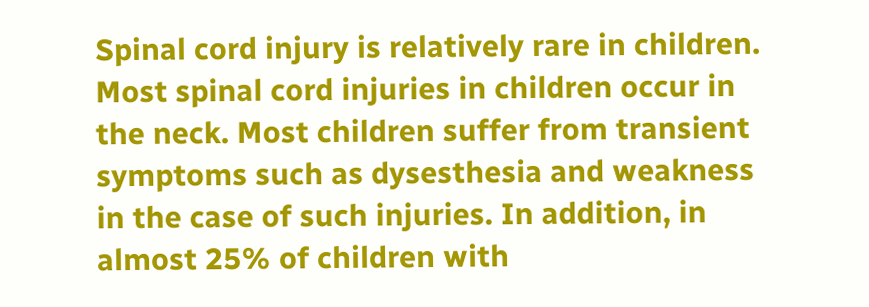Spinal cord injury is relatively rare in children. Most spinal cord injuries in children occur in the neck. Most children suffer from transient symptoms such as dysesthesia and weakness in the case of such injuries. In addition, in almost 25% of children with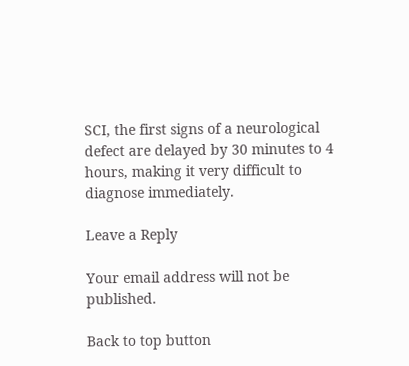SCI, the first signs of a neurological defect are delayed by 30 minutes to 4 hours, making it very difficult to diagnose immediately.

Leave a Reply

Your email address will not be published.

Back to top button